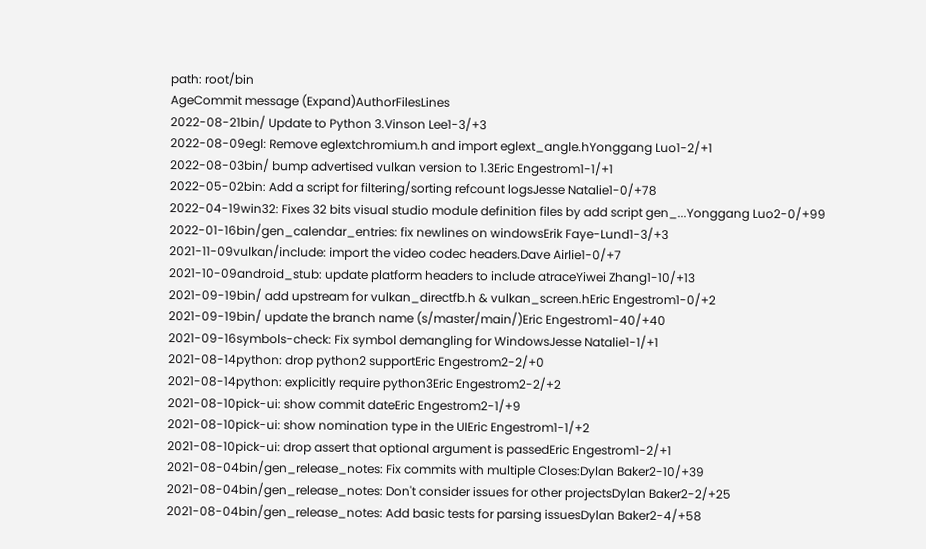path: root/bin
AgeCommit message (Expand)AuthorFilesLines
2022-08-21bin/ Update to Python 3.Vinson Lee1-3/+3
2022-08-09egl: Remove eglextchromium.h and import eglext_angle.hYonggang Luo1-2/+1
2022-08-03bin/ bump advertised vulkan version to 1.3Eric Engestrom1-1/+1
2022-05-02bin: Add a script for filtering/sorting refcount logsJesse Natalie1-0/+78
2022-04-19win32: Fixes 32 bits visual studio module definition files by add script gen_...Yonggang Luo2-0/+99
2022-01-16bin/gen_calendar_entries: fix newlines on windowsErik Faye-Lund1-3/+3
2021-11-09vulkan/include: import the video codec headers.Dave Airlie1-0/+7
2021-10-09android_stub: update platform headers to include atraceYiwei Zhang1-10/+13
2021-09-19bin/ add upstream for vulkan_directfb.h & vulkan_screen.hEric Engestrom1-0/+2
2021-09-19bin/ update the branch name (s/master/main/)Eric Engestrom1-40/+40
2021-09-16symbols-check: Fix symbol demangling for WindowsJesse Natalie1-1/+1
2021-08-14python: drop python2 supportEric Engestrom2-2/+0
2021-08-14python: explicitly require python3Eric Engestrom2-2/+2
2021-08-10pick-ui: show commit dateEric Engestrom2-1/+9
2021-08-10pick-ui: show nomination type in the UIEric Engestrom1-1/+2
2021-08-10pick-ui: drop assert that optional argument is passedEric Engestrom1-2/+1
2021-08-04bin/gen_release_notes: Fix commits with multiple Closes:Dylan Baker2-10/+39
2021-08-04bin/gen_release_notes: Don't consider issues for other projectsDylan Baker2-2/+25
2021-08-04bin/gen_release_notes: Add basic tests for parsing issuesDylan Baker2-4/+58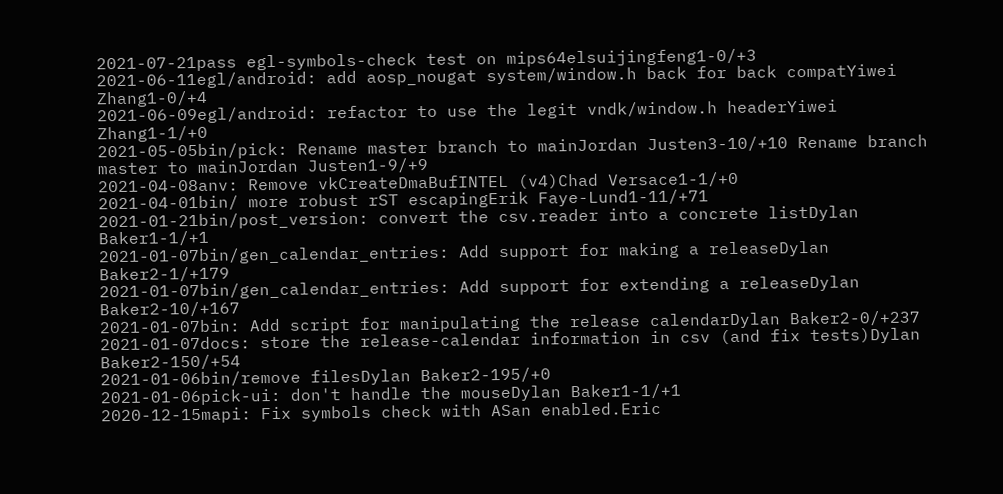2021-07-21pass egl-symbols-check test on mips64elsuijingfeng1-0/+3
2021-06-11egl/android: add aosp_nougat system/window.h back for back compatYiwei Zhang1-0/+4
2021-06-09egl/android: refactor to use the legit vndk/window.h headerYiwei Zhang1-1/+0
2021-05-05bin/pick: Rename master branch to mainJordan Justen3-10/+10 Rename branch master to mainJordan Justen1-9/+9
2021-04-08anv: Remove vkCreateDmaBufINTEL (v4)Chad Versace1-1/+0
2021-04-01bin/ more robust rST escapingErik Faye-Lund1-11/+71
2021-01-21bin/post_version: convert the csv.reader into a concrete listDylan Baker1-1/+1
2021-01-07bin/gen_calendar_entries: Add support for making a releaseDylan Baker2-1/+179
2021-01-07bin/gen_calendar_entries: Add support for extending a releaseDylan Baker2-10/+167
2021-01-07bin: Add script for manipulating the release calendarDylan Baker2-0/+237
2021-01-07docs: store the release-calendar information in csv (and fix tests)Dylan Baker2-150/+54
2021-01-06bin/remove filesDylan Baker2-195/+0
2021-01-06pick-ui: don't handle the mouseDylan Baker1-1/+1
2020-12-15mapi: Fix symbols check with ASan enabled.Eric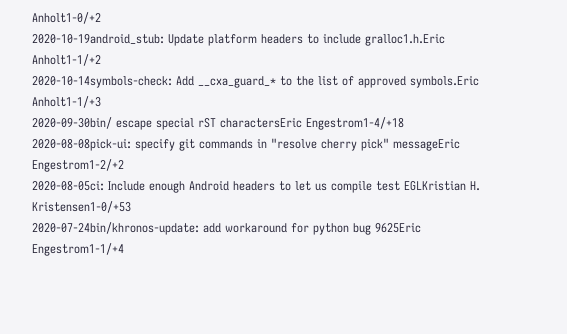Anholt1-0/+2
2020-10-19android_stub: Update platform headers to include gralloc1.h.Eric Anholt1-1/+2
2020-10-14symbols-check: Add __cxa_guard_* to the list of approved symbols.Eric Anholt1-1/+3
2020-09-30bin/ escape special rST charactersEric Engestrom1-4/+18
2020-08-08pick-ui: specify git commands in "resolve cherry pick" messageEric Engestrom1-2/+2
2020-08-05ci: Include enough Android headers to let us compile test EGLKristian H. Kristensen1-0/+53
2020-07-24bin/khronos-update: add workaround for python bug 9625Eric Engestrom1-1/+4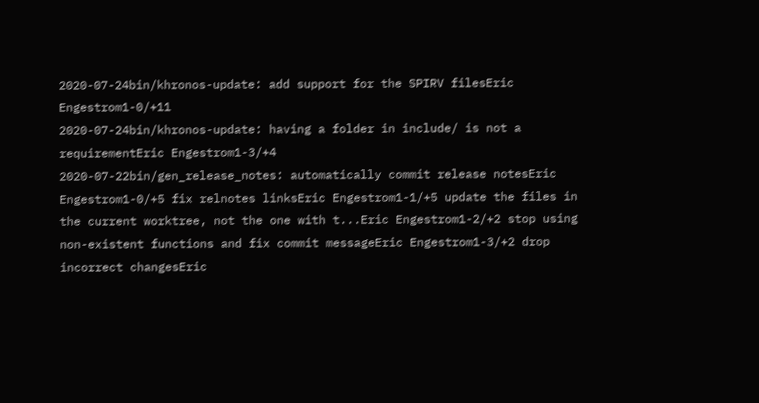2020-07-24bin/khronos-update: add support for the SPIRV filesEric Engestrom1-0/+11
2020-07-24bin/khronos-update: having a folder in include/ is not a requirementEric Engestrom1-3/+4
2020-07-22bin/gen_release_notes: automatically commit release notesEric Engestrom1-0/+5 fix relnotes linksEric Engestrom1-1/+5 update the files in the current worktree, not the one with t...Eric Engestrom1-2/+2 stop using non-existent functions and fix commit messageEric Engestrom1-3/+2 drop incorrect changesEric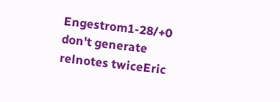Engestrom1-28/+0 don't generate relnotes twiceEric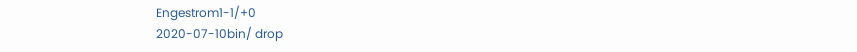Engestrom1-1/+0
2020-07-10bin/ drop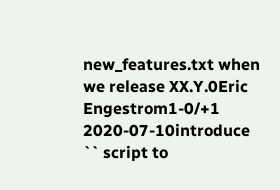new_features.txt when we release XX.Y.0Eric Engestrom1-0/+1
2020-07-10introduce `` script to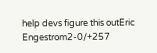help devs figure this outEric Engestrom2-0/+257